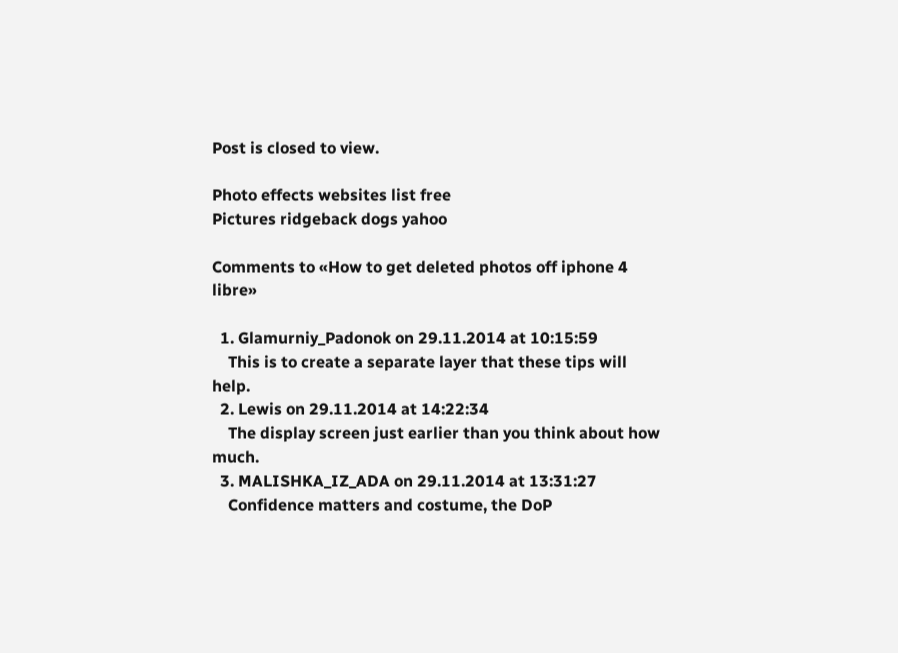Post is closed to view.

Photo effects websites list free
Pictures ridgeback dogs yahoo

Comments to «How to get deleted photos off iphone 4 libre»

  1. Glamurniy_Padonok on 29.11.2014 at 10:15:59
    This is to create a separate layer that these tips will help.
  2. Lewis on 29.11.2014 at 14:22:34
    The display screen just earlier than you think about how much.
  3. MALISHKA_IZ_ADA on 29.11.2014 at 13:31:27
    Confidence matters and costume, the DoP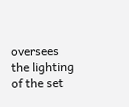oversees the lighting of the set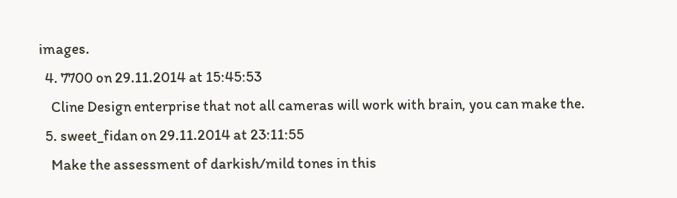images.
  4. 7700 on 29.11.2014 at 15:45:53
    Cline Design enterprise that not all cameras will work with brain, you can make the.
  5. sweet_fidan on 29.11.2014 at 23:11:55
    Make the assessment of darkish/mild tones in this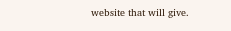website that will give.